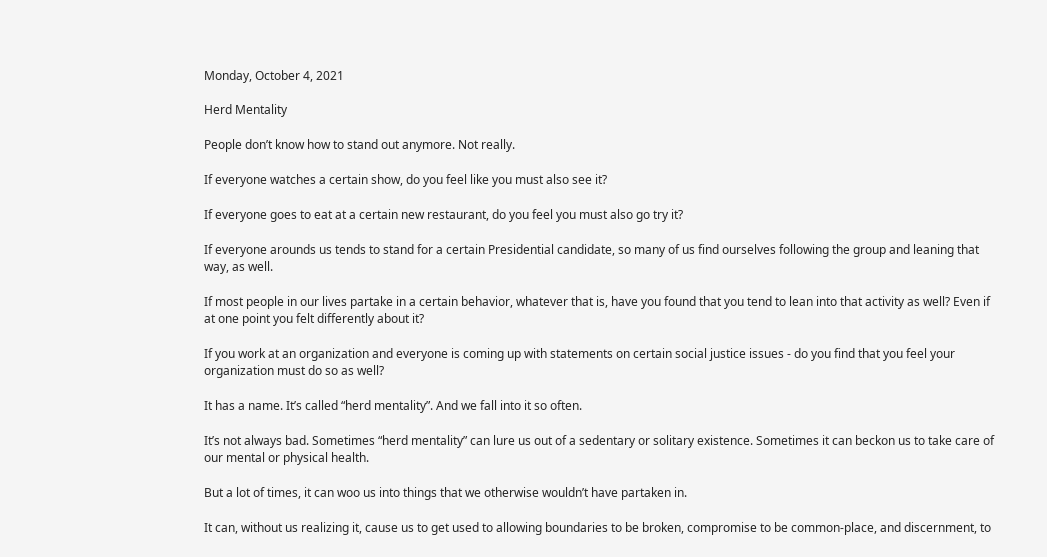Monday, October 4, 2021

Herd Mentality

People don’t know how to stand out anymore. Not really.

If everyone watches a certain show, do you feel like you must also see it?

If everyone goes to eat at a certain new restaurant, do you feel you must also go try it?

If everyone arounds us tends to stand for a certain Presidential candidate, so many of us find ourselves following the group and leaning that way, as well.

If most people in our lives partake in a certain behavior, whatever that is, have you found that you tend to lean into that activity as well? Even if at one point you felt differently about it?

If you work at an organization and everyone is coming up with statements on certain social justice issues - do you find that you feel your organization must do so as well?

It has a name. It’s called “herd mentality”. And we fall into it so often.

It’s not always bad. Sometimes “herd mentality” can lure us out of a sedentary or solitary existence. Sometimes it can beckon us to take care of our mental or physical health.

But a lot of times, it can woo us into things that we otherwise wouldn’t have partaken in.

It can, without us realizing it, cause us to get used to allowing boundaries to be broken, compromise to be common-place, and discernment, to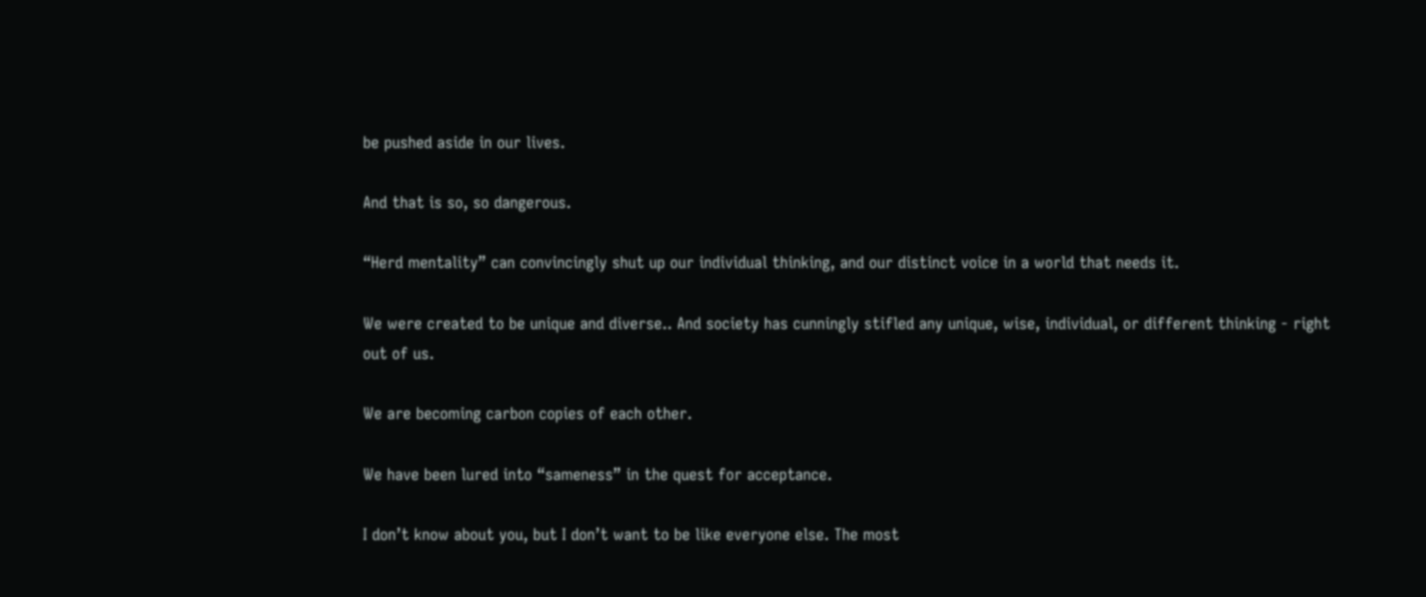be pushed aside in our lives.

And that is so, so dangerous.

“Herd mentality” can convincingly shut up our individual thinking, and our distinct voice in a world that needs it.

We were created to be unique and diverse.. And society has cunningly stifled any unique, wise, individual, or different thinking - right out of us.

We are becoming carbon copies of each other.

We have been lured into “sameness” in the quest for acceptance.

I don’t know about you, but I don’t want to be like everyone else. The most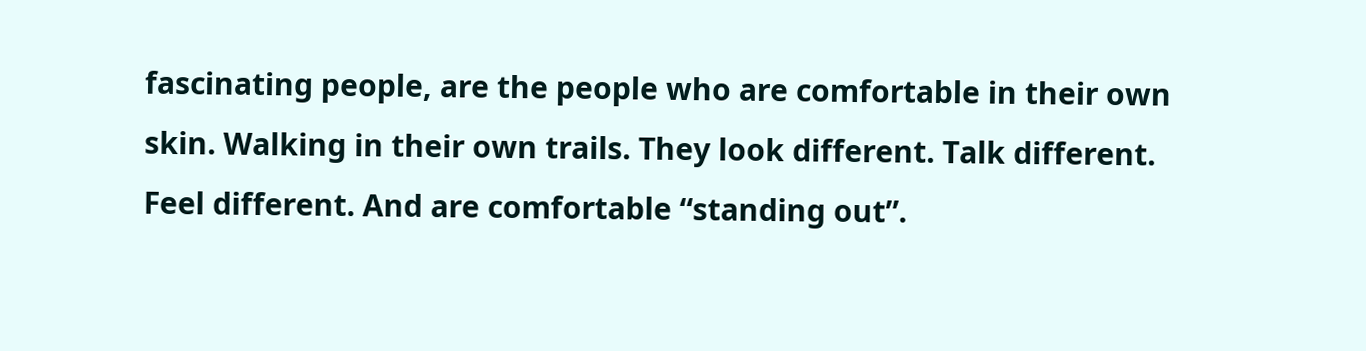fascinating people, are the people who are comfortable in their own skin. Walking in their own trails. They look different. Talk different. Feel different. And are comfortable “standing out”.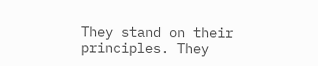They stand on their principles. They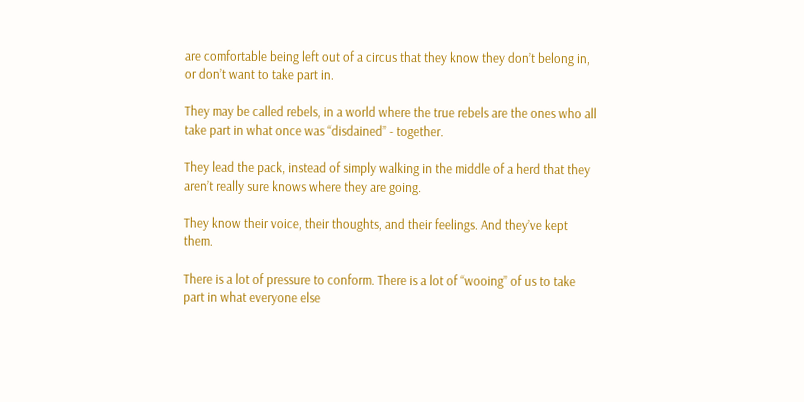are comfortable being left out of a circus that they know they don’t belong in, or don’t want to take part in.

They may be called rebels, in a world where the true rebels are the ones who all take part in what once was “disdained” - together.

They lead the pack, instead of simply walking in the middle of a herd that they aren’t really sure knows where they are going.

They know their voice, their thoughts, and their feelings. And they’ve kept them.

There is a lot of pressure to conform. There is a lot of “wooing” of us to take part in what everyone else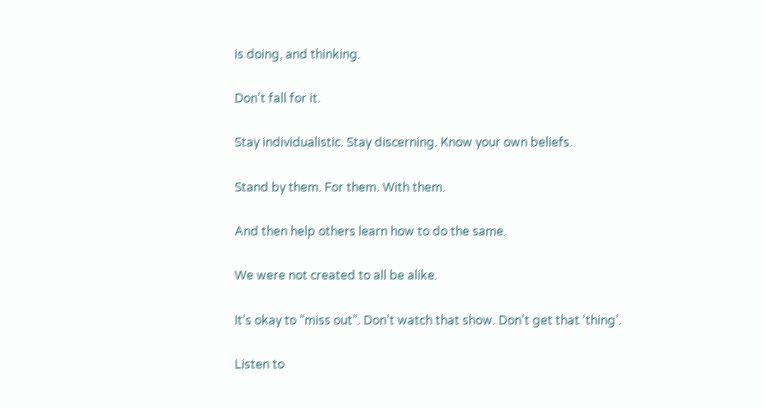is doing, and thinking.

Don’t fall for it.

Stay individualistic. Stay discerning. Know your own beliefs.

Stand by them. For them. With them.

And then help others learn how to do the same.

We were not created to all be alike.

It’s okay to “miss out”. Don’t watch that show. Don’t get that ‘thing’.

Listen to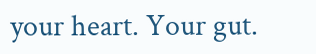your heart. Your gut.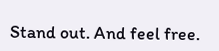Stand out. And feel free.